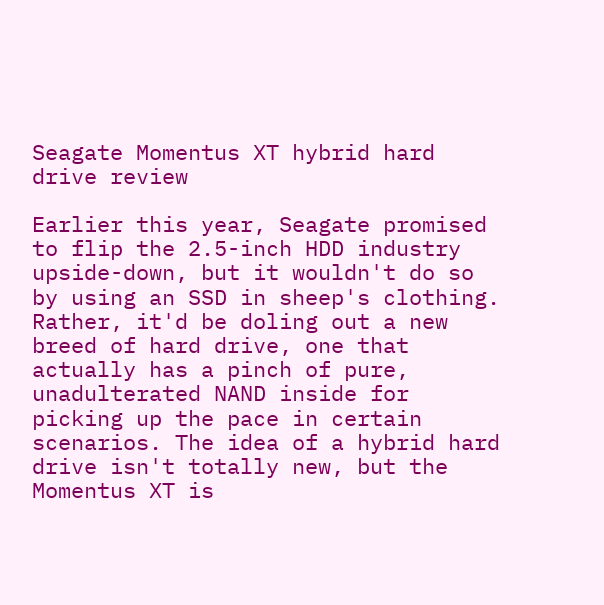Seagate Momentus XT hybrid hard drive review

Earlier this year, Seagate promised to flip the 2.5-inch HDD industry upside-down, but it wouldn't do so by using an SSD in sheep's clothing. Rather, it'd be doling out a new breed of hard drive, one that actually has a pinch of pure, unadulterated NAND inside for picking up the pace in certain scenarios. The idea of a hybrid hard drive isn't totally new, but the Momentus XT is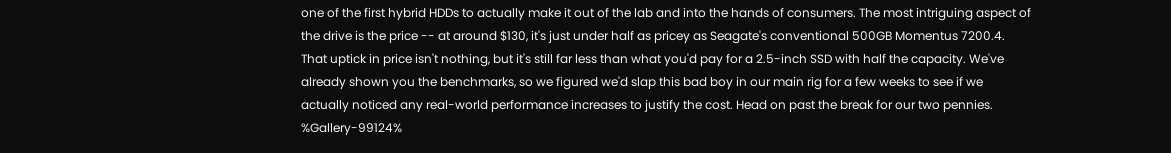one of the first hybrid HDDs to actually make it out of the lab and into the hands of consumers. The most intriguing aspect of the drive is the price -- at around $130, it's just under half as pricey as Seagate's conventional 500GB Momentus 7200.4. That uptick in price isn't nothing, but it's still far less than what you'd pay for a 2.5-inch SSD with half the capacity. We've already shown you the benchmarks, so we figured we'd slap this bad boy in our main rig for a few weeks to see if we actually noticed any real-world performance increases to justify the cost. Head on past the break for our two pennies. %Gallery-99124%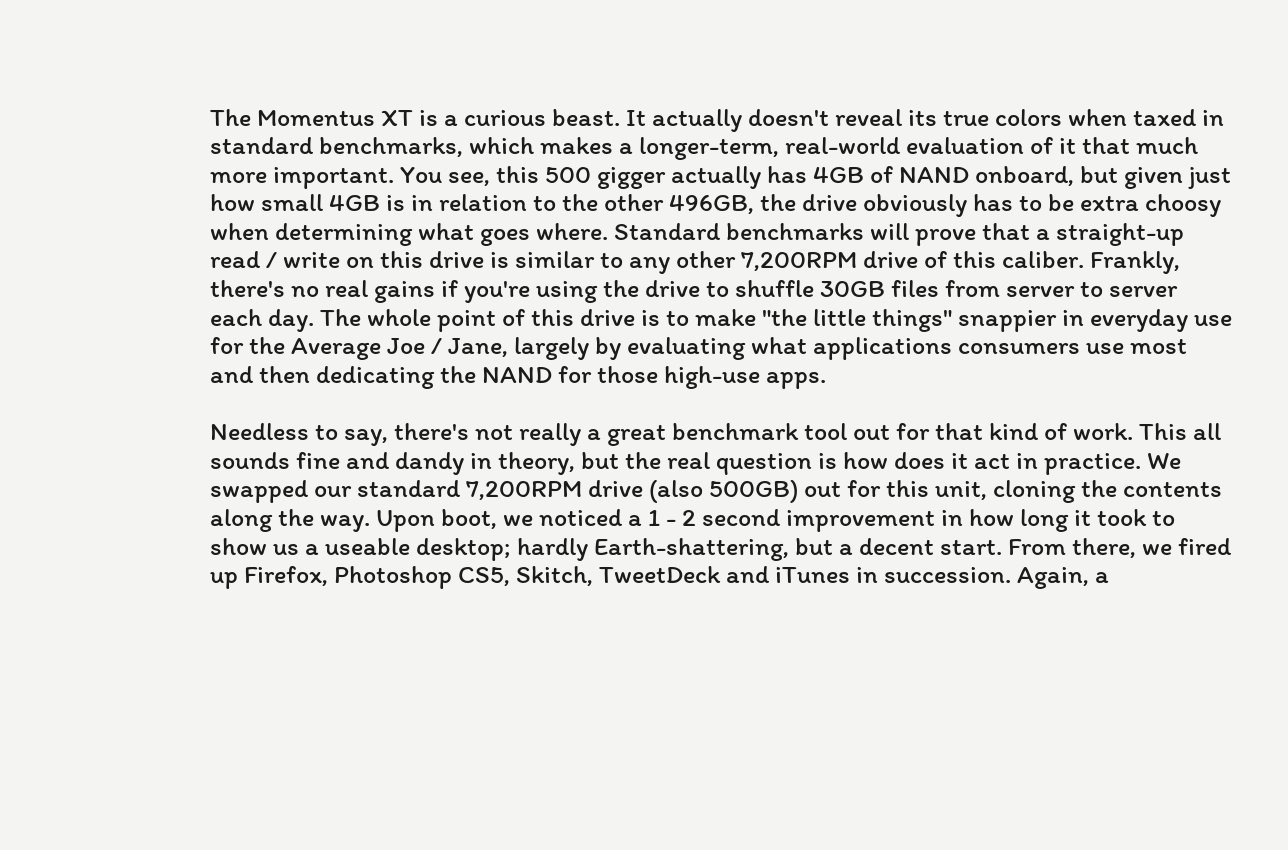The Momentus XT is a curious beast. It actually doesn't reveal its true colors when taxed in standard benchmarks, which makes a longer-term, real-world evaluation of it that much more important. You see, this 500 gigger actually has 4GB of NAND onboard, but given just how small 4GB is in relation to the other 496GB, the drive obviously has to be extra choosy when determining what goes where. Standard benchmarks will prove that a straight-up read / write on this drive is similar to any other 7,200RPM drive of this caliber. Frankly, there's no real gains if you're using the drive to shuffle 30GB files from server to server each day. The whole point of this drive is to make "the little things" snappier in everyday use for the Average Joe / Jane, largely by evaluating what applications consumers use most and then dedicating the NAND for those high-use apps.

Needless to say, there's not really a great benchmark tool out for that kind of work. This all sounds fine and dandy in theory, but the real question is how does it act in practice. We swapped our standard 7,200RPM drive (also 500GB) out for this unit, cloning the contents along the way. Upon boot, we noticed a 1 - 2 second improvement in how long it took to show us a useable desktop; hardly Earth-shattering, but a decent start. From there, we fired up Firefox, Photoshop CS5, Skitch, TweetDeck and iTunes in succession. Again, a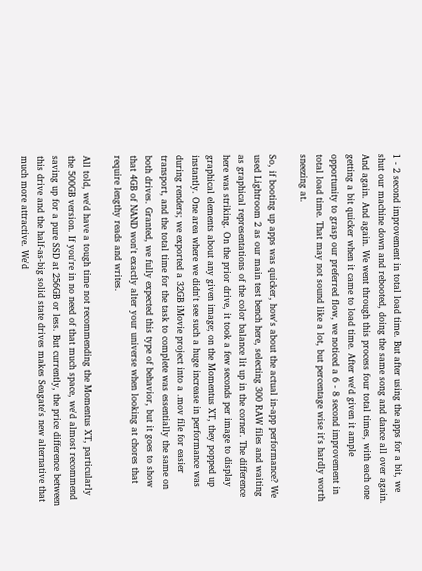1 - 2 second improvement in total load time. But after using the apps for a bit, we shut our machine down and rebooted, doing the same song and dance all over again. And again. And again. We went through this process four total times, with each one getting a bit quicker when it came to load time. After we'd given it ample opportunity to grasp our preferred flow, we noticed a 6 - 8 second improvement in total load time. That may not sound like a lot, but percentage wise it's hardly worth sneezing at.

So, if booting up apps was quicker, how's about the actual in-app performance? We used Lightroom 2 as our main test bench here, selecting 300 RAW files and waiting as graphical representations of the color balance lit up in the corner. The difference here was striking. On the prior drive, it took a few seconds per image to display graphical elements about any given image; on the Momentus XT, they popped up instantly. One area where we didn't see such a huge increase in performance was during renders; we exported a 32GB iMovie project into a .mov file for easier transport, and the total time for the task to complete was essentially the same on both drives. Granted, we fully expected this type of behavior, but it goes to show that 4GB of NAND won't exactly alter your universe when looking at chores that require lengthy reads and writes.

All told, we'd have a tough time not recommending the Momentus XT, particularly the 500GB version. If you're in no need of that much space, we'd almost recommend saving up for a pure SSD at 256GB or less. But currently, the price difference between this drive and the half-as-big solid state drives makes Seagate's new alternative that much more attractive. We'd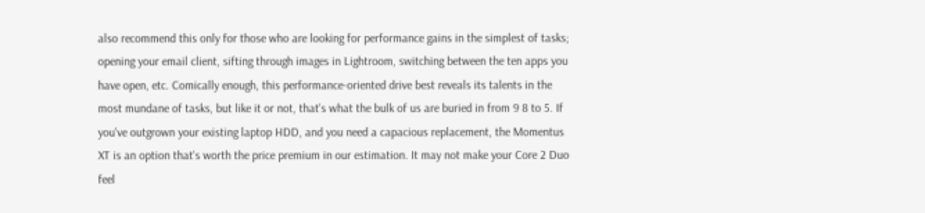also recommend this only for those who are looking for performance gains in the simplest of tasks; opening your email client, sifting through images in Lightroom, switching between the ten apps you have open, etc. Comically enough, this performance-oriented drive best reveals its talents in the most mundane of tasks, but like it or not, that's what the bulk of us are buried in from 9 8 to 5. If you've outgrown your existing laptop HDD, and you need a capacious replacement, the Momentus XT is an option that's worth the price premium in our estimation. It may not make your Core 2 Duo feel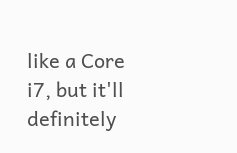like a Core i7, but it'll definitely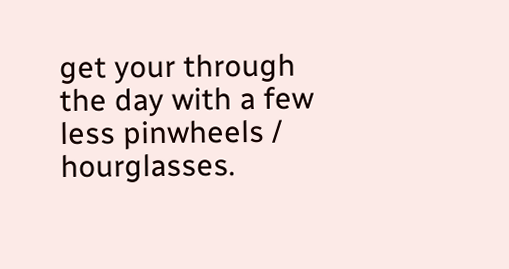get your through the day with a few less pinwheels / hourglasses.